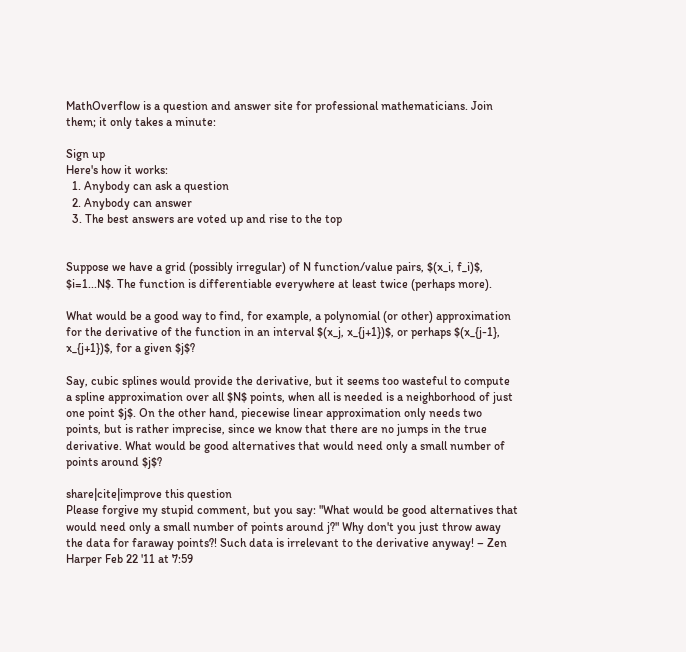MathOverflow is a question and answer site for professional mathematicians. Join them; it only takes a minute:

Sign up
Here's how it works:
  1. Anybody can ask a question
  2. Anybody can answer
  3. The best answers are voted up and rise to the top


Suppose we have a grid (possibly irregular) of N function/value pairs, $(x_i, f_i)$, $i=1...N$. The function is differentiable everywhere at least twice (perhaps more).

What would be a good way to find, for example, a polynomial (or other) approximation for the derivative of the function in an interval $(x_j, x_{j+1})$, or perhaps $(x_{j-1}, x_{j+1})$, for a given $j$?

Say, cubic splines would provide the derivative, but it seems too wasteful to compute a spline approximation over all $N$ points, when all is needed is a neighborhood of just one point $j$. On the other hand, piecewise linear approximation only needs two points, but is rather imprecise, since we know that there are no jumps in the true derivative. What would be good alternatives that would need only a small number of points around $j$?

share|cite|improve this question
Please forgive my stupid comment, but you say: "What would be good alternatives that would need only a small number of points around j?" Why don't you just throw away the data for faraway points?! Such data is irrelevant to the derivative anyway! – Zen Harper Feb 22 '11 at 7:59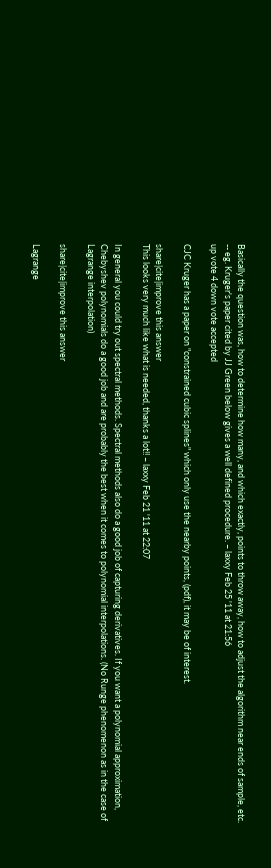Basically the question was, how to determine how many, and which exactly, points to throw away, how to adjust the algorithm near ends of sample, etc. -- eg. Kruger's paper cited by JJ Green below gives a well defined procedure. – laxxy Feb 25 '11 at 21:56
up vote 4 down vote accepted

CJC Kruger has a paper on "constrained cubic splines" which only use the nearby points, (pdf), it may be of interest.

share|cite|improve this answer
This looks very much like what is needed, thanks a lot!! – laxxy Feb 21 '11 at 22:07

In general you could try out spectral methods. Spectral methods also do a good job of capturing derivatives. If you want a polynomial approximation, Chebyshev polynomials do a good job and are probably the best when it comes to polynomial interpolations. (No Runge phenomenon as in the case of Lagrange interpolation)

share|cite|improve this answer

Lagrange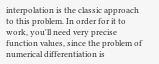interpolation is the classic approach to this problem. In order for it to work, you'll need very precise function values, since the problem of numerical differentiation is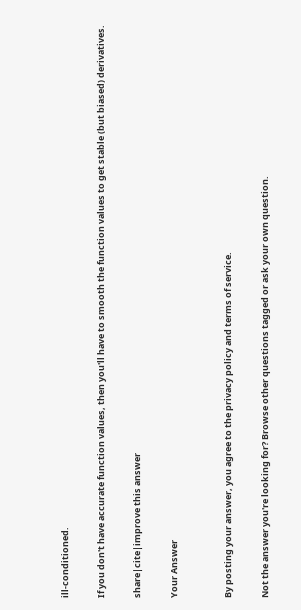ill-conditioned.

If you don't have accurate function values, then you'll have to smooth the function values to get stable (but biased) derivatives.

share|cite|improve this answer

Your Answer


By posting your answer, you agree to the privacy policy and terms of service.

Not the answer you're looking for? Browse other questions tagged or ask your own question.